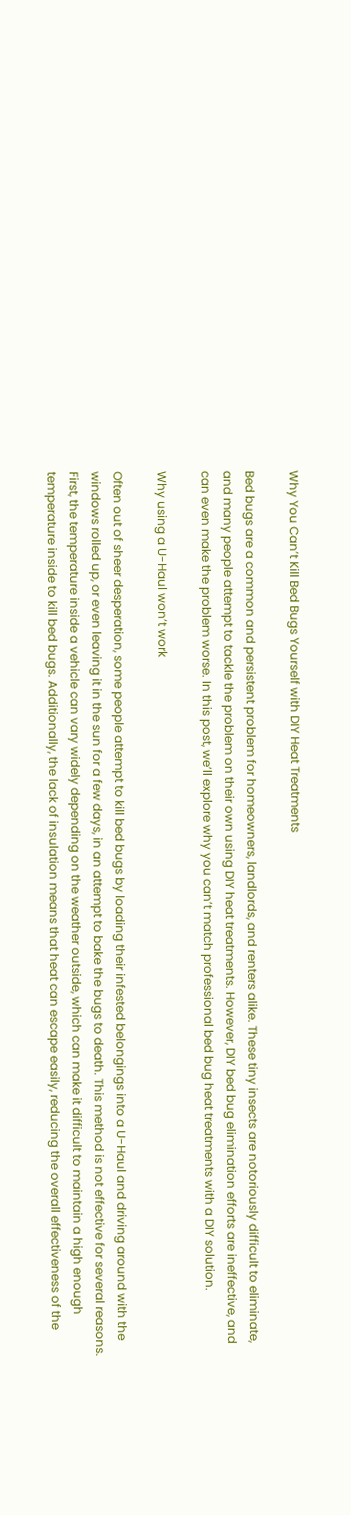Why You Can’t Kill Bed Bugs Yourself with DIY Heat Treatments

Bed bugs are a common and persistent problem for homeowners, landlords, and renters alike. These tiny insects are notoriously difficult to eliminate, and many people attempt to tackle the problem on their own using DIY heat treatments. However, DIY bed bug elimination efforts are ineffective, and can even make the problem worse. In this post, we’ll explore why you can’t match professional bed bug heat treatments with a DIY solution.

Why using a U-Haul won’t work

Often out of sheer desperation, some people attempt to kill bed bugs by loading their infested belongings into a U-Haul and driving around with the windows rolled up, or even leaving it in the sun for a few days, in an attempt to bake the bugs to death. This method is not effective for several reasons. First, the temperature inside a vehicle can vary widely depending on the weather outside, which can make it difficult to maintain a high enough temperature inside to kill bed bugs. Additionally, the lack of insulation means that heat can escape easily, reducing the overall effectiveness of the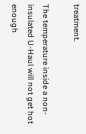treatment.

The temperature inside a non-insulated U-Haul will not get hot enough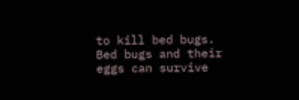to kill bed bugs. Bed bugs and their eggs can survive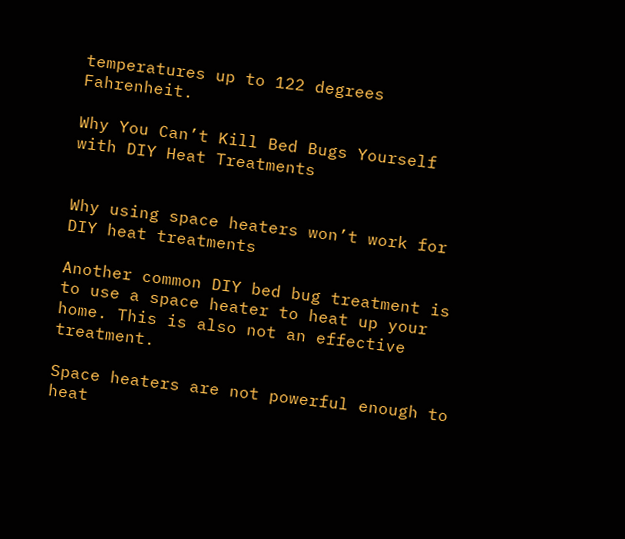temperatures up to 122 degrees Fahrenheit.

Why You Can’t Kill Bed Bugs Yourself with DIY Heat Treatments


Why using space heaters won’t work for DIY heat treatments

Another common DIY bed bug treatment is to use a space heater to heat up your home. This is also not an effective treatment.

Space heaters are not powerful enough to heat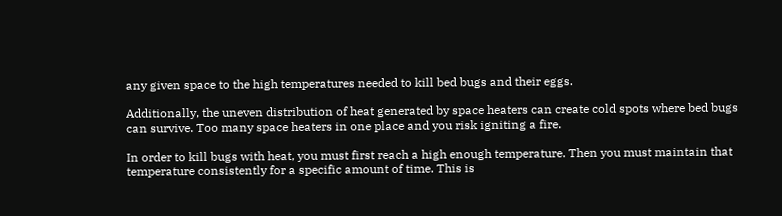any given space to the high temperatures needed to kill bed bugs and their eggs.

Additionally, the uneven distribution of heat generated by space heaters can create cold spots where bed bugs can survive. Too many space heaters in one place and you risk igniting a fire.

In order to kill bugs with heat, you must first reach a high enough temperature. Then you must maintain that temperature consistently for a specific amount of time. This is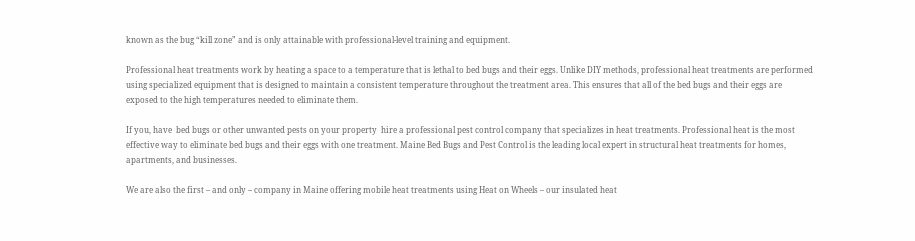known as the bug “kill zone” and is only attainable with professional-level training and equipment.

Professional heat treatments work by heating a space to a temperature that is lethal to bed bugs and their eggs. Unlike DIY methods, professional heat treatments are performed using specialized equipment that is designed to maintain a consistent temperature throughout the treatment area. This ensures that all of the bed bugs and their eggs are exposed to the high temperatures needed to eliminate them.

If you, have  bed bugs or other unwanted pests on your property  hire a professional pest control company that specializes in heat treatments. Professional heat is the most effective way to eliminate bed bugs and their eggs with one treatment. Maine Bed Bugs and Pest Control is the leading local expert in structural heat treatments for homes, apartments, and businesses.

We are also the first – and only – company in Maine offering mobile heat treatments using Heat on Wheels – our insulated heat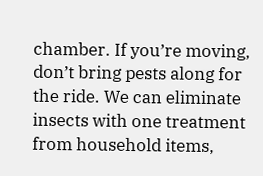chamber. If you’re moving, don’t bring pests along for the ride. We can eliminate insects with one treatment from household items,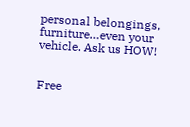personal belongings, furniture…even your vehicle. Ask us HOW!


Free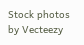Stock photos by Vecteezy